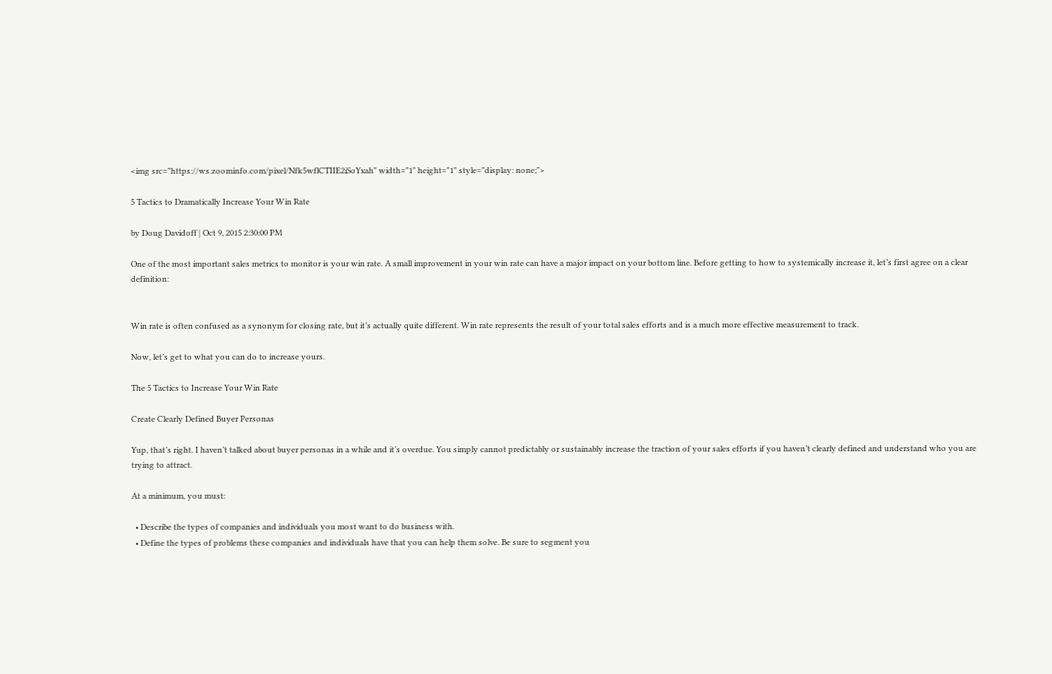<img src="https://ws.zoominfo.com/pixel/Nfk5wflCTIIE2iSoYxah" width="1" height="1" style="display: none;">

5 Tactics to Dramatically Increase Your Win Rate

by Doug Davidoff | Oct 9, 2015 2:30:00 PM

One of the most important sales metrics to monitor is your win rate. A small improvement in your win rate can have a major impact on your bottom line. Before getting to how to systemically increase it, let’s first agree on a clear definition:


Win rate is often confused as a synonym for closing rate, but it’s actually quite different. Win rate represents the result of your total sales efforts and is a much more effective measurement to track.

Now, let’s get to what you can do to increase yours.

The 5 Tactics to Increase Your Win Rate

Create Clearly Defined Buyer Personas

Yup, that’s right. I haven’t talked about buyer personas in a while and it’s overdue. You simply cannot predictably or sustainably increase the traction of your sales efforts if you haven’t clearly defined and understand who you are trying to attract.

At a minimum, you must:

  • Describe the types of companies and individuals you most want to do business with.
  • Define the types of problems these companies and individuals have that you can help them solve. Be sure to segment you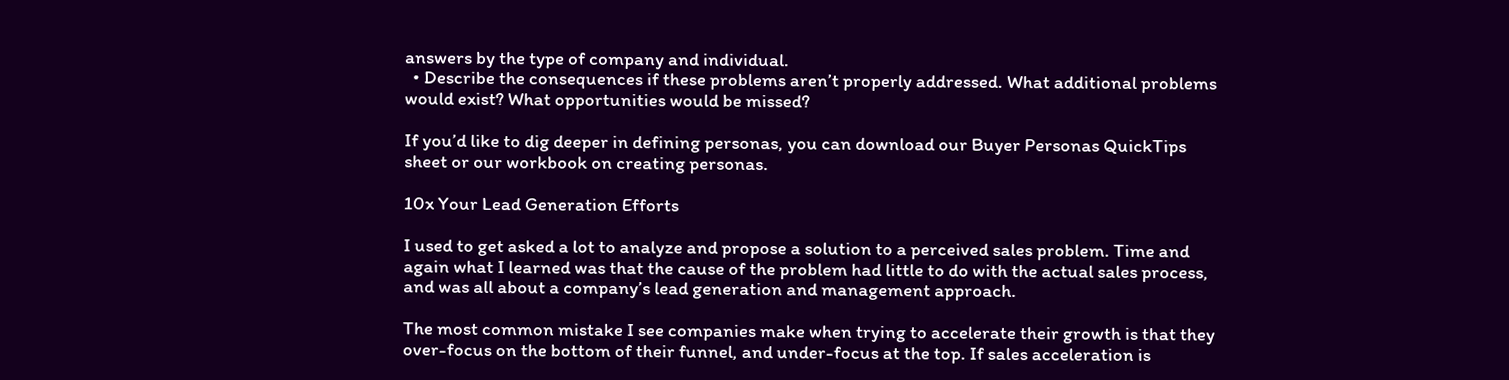answers by the type of company and individual.
  • Describe the consequences if these problems aren’t properly addressed. What additional problems would exist? What opportunities would be missed?

If you’d like to dig deeper in defining personas, you can download our Buyer Personas QuickTips sheet or our workbook on creating personas.

10x Your Lead Generation Efforts

I used to get asked a lot to analyze and propose a solution to a perceived sales problem. Time and again what I learned was that the cause of the problem had little to do with the actual sales process, and was all about a company’s lead generation and management approach.

The most common mistake I see companies make when trying to accelerate their growth is that they over-focus on the bottom of their funnel, and under-focus at the top. If sales acceleration is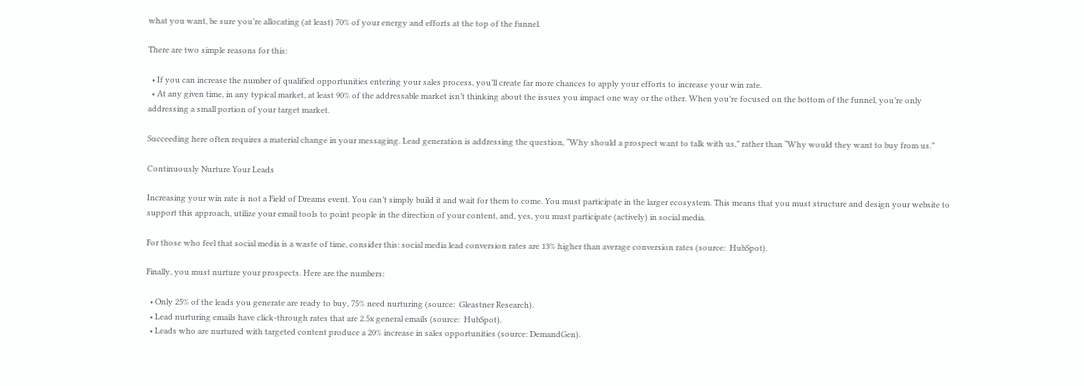what you want, be sure you’re allocating (at least) 70% of your energy and efforts at the top of the funnel.

There are two simple reasons for this:

  • If you can increase the number of qualified opportunities entering your sales process, you’ll create far more chances to apply your efforts to increase your win rate.
  • At any given time, in any typical market, at least 90% of the addressable market isn’t thinking about the issues you impact one way or the other. When you’re focused on the bottom of the funnel, you’re only addressing a small portion of your target market.

Succeeding here often requires a material change in your messaging. Lead generation is addressing the question, “Why should a prospect want to talk with us,” rather than “Why would they want to buy from us.”

Continuously Nurture Your Leads

Increasing your win rate is not a Field of Dreams event. You can’t simply build it and wait for them to come. You must participate in the larger ecosystem. This means that you must structure and design your website to support this approach, utilize your email tools to point people in the direction of your content, and, yes, you must participate (actively) in social media.

For those who feel that social media is a waste of time, consider this: social media lead conversion rates are 13% higher than average conversion rates (source:  HubSpot).

Finally, you must nurture your prospects. Here are the numbers:

  • Only 25% of the leads you generate are ready to buy, 75% need nurturing (source:  Gleastner Research).
  • Lead nurturing emails have click-through rates that are 2.5x general emails (source:  HubSpot).
  • Leads who are nurtured with targeted content produce a 20% increase in sales opportunities (source: DemandGen).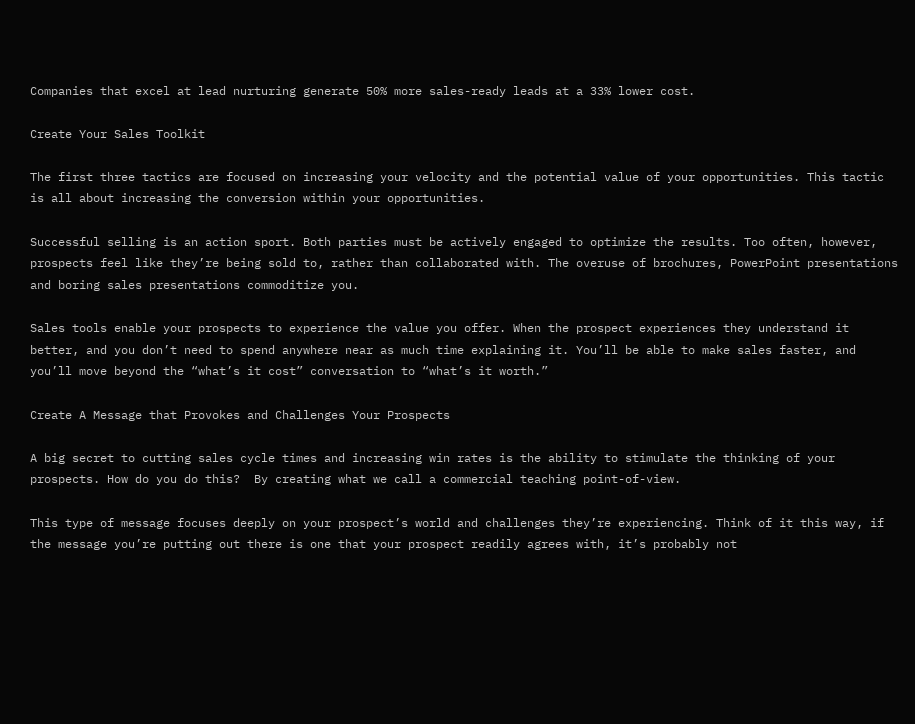Companies that excel at lead nurturing generate 50% more sales-ready leads at a 33% lower cost.

Create Your Sales Toolkit

The first three tactics are focused on increasing your velocity and the potential value of your opportunities. This tactic is all about increasing the conversion within your opportunities.

Successful selling is an action sport. Both parties must be actively engaged to optimize the results. Too often, however, prospects feel like they’re being sold to, rather than collaborated with. The overuse of brochures, PowerPoint presentations and boring sales presentations commoditize you.

Sales tools enable your prospects to experience the value you offer. When the prospect experiences they understand it better, and you don’t need to spend anywhere near as much time explaining it. You’ll be able to make sales faster, and you’ll move beyond the “what’s it cost” conversation to “what’s it worth.”

Create A Message that Provokes and Challenges Your Prospects

A big secret to cutting sales cycle times and increasing win rates is the ability to stimulate the thinking of your prospects. How do you do this?  By creating what we call a commercial teaching point-of-view.

This type of message focuses deeply on your prospect’s world and challenges they’re experiencing. Think of it this way, if the message you’re putting out there is one that your prospect readily agrees with, it’s probably not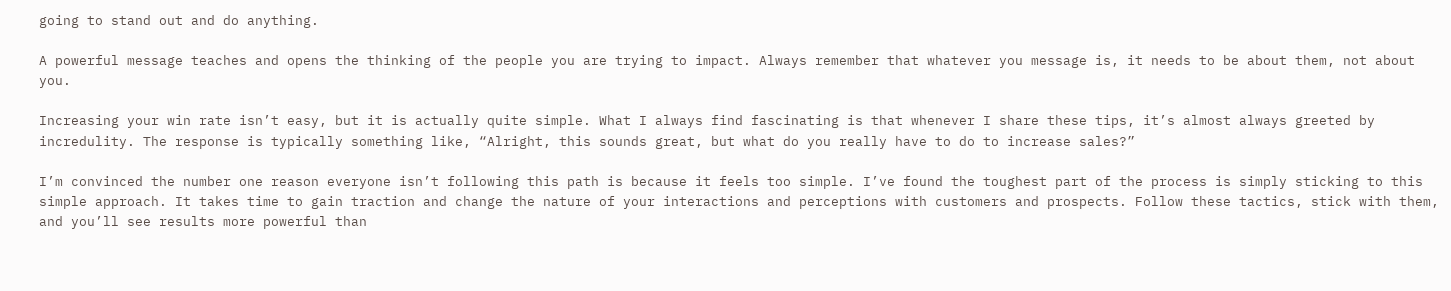going to stand out and do anything.

A powerful message teaches and opens the thinking of the people you are trying to impact. Always remember that whatever you message is, it needs to be about them, not about you.

Increasing your win rate isn’t easy, but it is actually quite simple. What I always find fascinating is that whenever I share these tips, it’s almost always greeted by incredulity. The response is typically something like, “Alright, this sounds great, but what do you really have to do to increase sales?”

I’m convinced the number one reason everyone isn’t following this path is because it feels too simple. I’ve found the toughest part of the process is simply sticking to this simple approach. It takes time to gain traction and change the nature of your interactions and perceptions with customers and prospects. Follow these tactics, stick with them, and you’ll see results more powerful than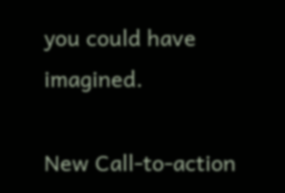you could have imagined.

New Call-to-action